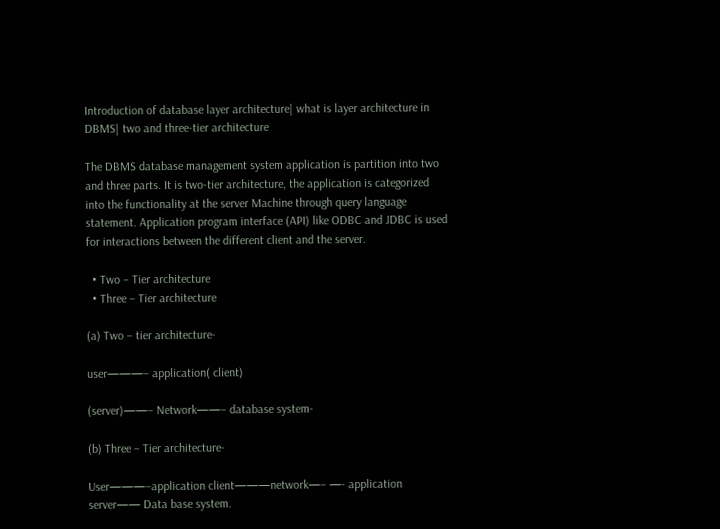Introduction of database layer architecture| what is layer architecture in DBMS| two and three-tier architecture

The DBMS database management system application is partition into two and three parts. It is two-tier architecture, the application is categorized into the functionality at the server Machine through query language statement. Application program interface (API) like ODBC and JDBC is used for interactions between the different client and the server.

  • Two – Tier architecture
  • Three – Tier architecture

(a) Two – tier architecture-

user———– application( client)

(server)——– Network——– database system-

(b) Three – Tier architecture-

User———–application client———network—– —- application server—— Data base system.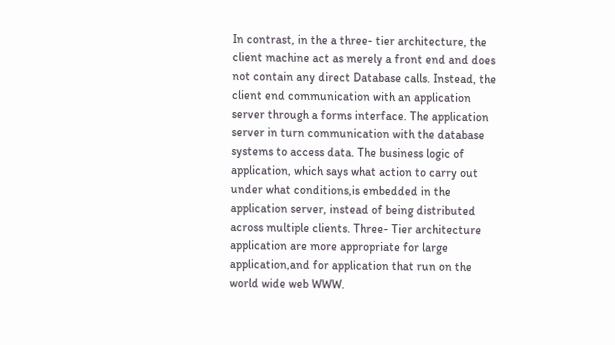In contrast, in the a three- tier architecture, the client machine act as merely a front end and does not contain any direct Database calls. Instead, the client end communication with an application server through a forms interface. The application server in turn communication with the database systems to access data. The business logic of application, which says what action to carry out under what conditions,is embedded in the application server, instead of being distributed across multiple clients. Three- Tier architecture application are more appropriate for large application,and for application that run on the world wide web WWW.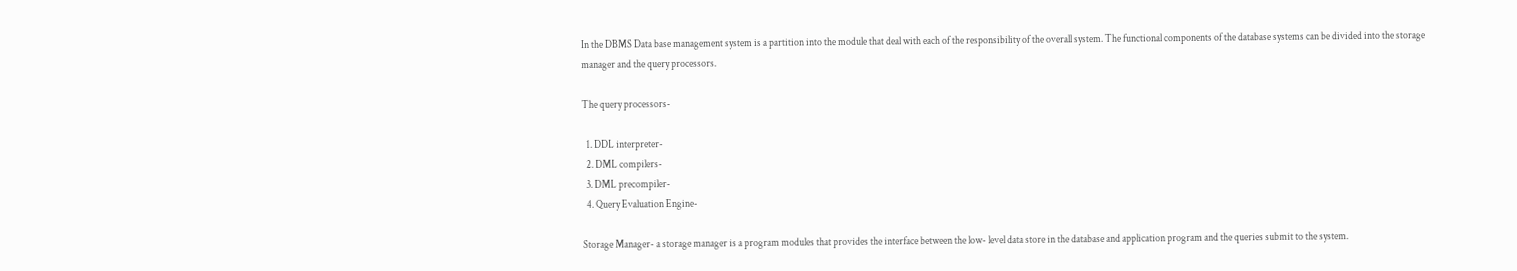In the DBMS Data base management system is a partition into the module that deal with each of the responsibility of the overall system. The functional components of the database systems can be divided into the storage manager and the query processors.

The query processors-

  1. DDL interpreter-
  2. DML compilers-
  3. DML precompiler-
  4. Query Evaluation Engine-

Storage Manager- a storage manager is a program modules that provides the interface between the low- level data store in the database and application program and the queries submit to the system.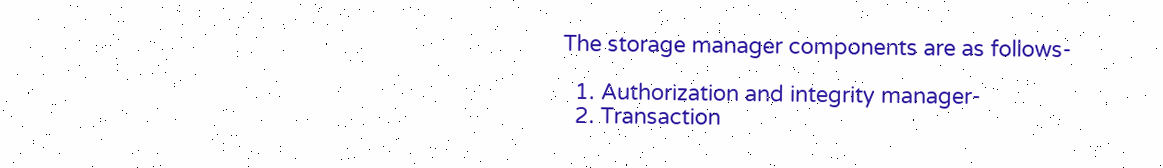The storage manager components are as follows-

  1. Authorization and integrity manager-
  2. Transaction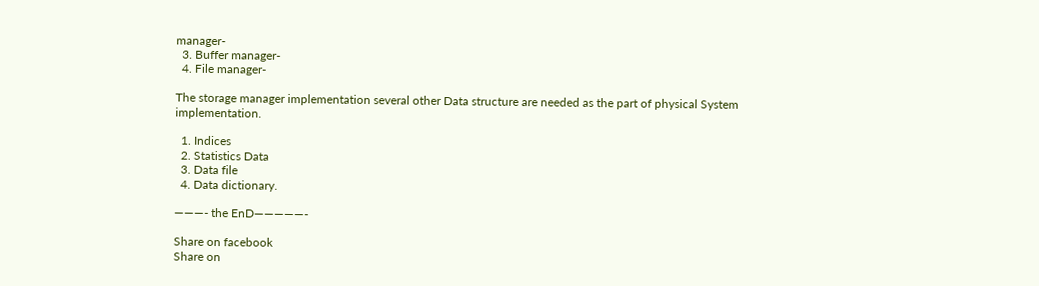manager-
  3. Buffer manager-
  4. File manager-

The storage manager implementation several other Data structure are needed as the part of physical System implementation.

  1. Indices
  2. Statistics Data
  3. Data file
  4. Data dictionary.

———- the EnD—————-

Share on facebook
Share on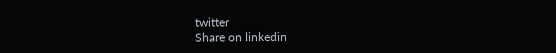twitter
Share on linkedin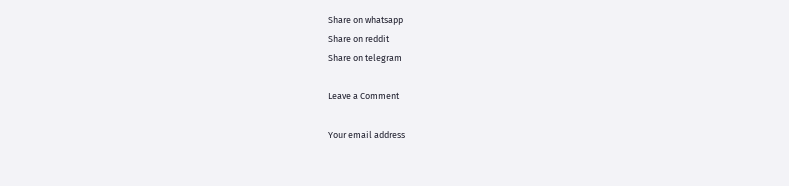Share on whatsapp
Share on reddit
Share on telegram

Leave a Comment

Your email address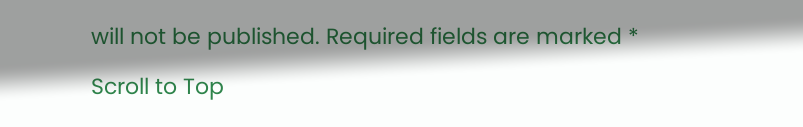will not be published. Required fields are marked *

Scroll to Top